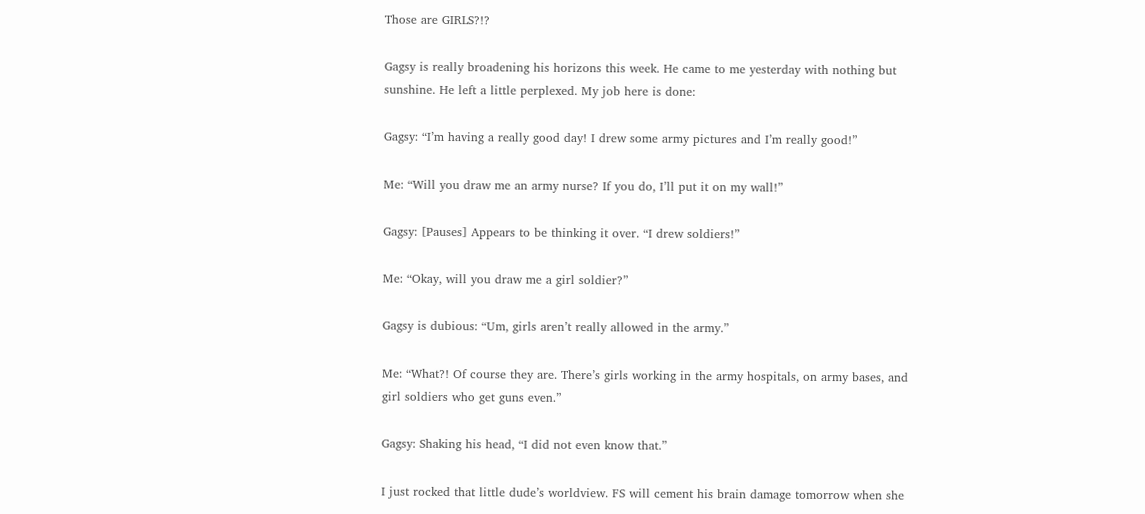Those are GIRLS?!?

Gagsy is really broadening his horizons this week. He came to me yesterday with nothing but sunshine. He left a little perplexed. My job here is done:

Gagsy: “I’m having a really good day! I drew some army pictures and I’m really good!”

Me: “Will you draw me an army nurse? If you do, I’ll put it on my wall!”

Gagsy: [Pauses] Appears to be thinking it over. “I drew soldiers!”

Me: “Okay, will you draw me a girl soldier?”

Gagsy is dubious: “Um, girls aren’t really allowed in the army.”

Me: “What?! Of course they are. There’s girls working in the army hospitals, on army bases, and girl soldiers who get guns even.”

Gagsy: Shaking his head, “I did not even know that.”

I just rocked that little dude’s worldview. FS will cement his brain damage tomorrow when she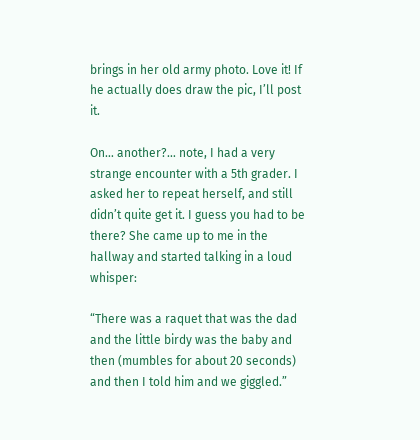brings in her old army photo. Love it! If he actually does draw the pic, I’ll post it.

On… another?… note, I had a very strange encounter with a 5th grader. I asked her to repeat herself, and still didn’t quite get it. I guess you had to be there? She came up to me in the hallway and started talking in a loud whisper:

“There was a raquet that was the dad and the little birdy was the baby and then (mumbles for about 20 seconds) and then I told him and we giggled.”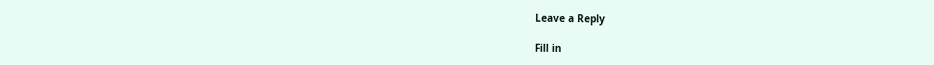Leave a Reply

Fill in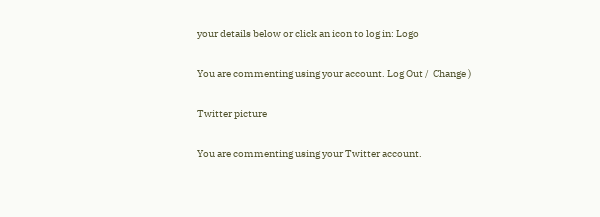your details below or click an icon to log in: Logo

You are commenting using your account. Log Out /  Change )

Twitter picture

You are commenting using your Twitter account.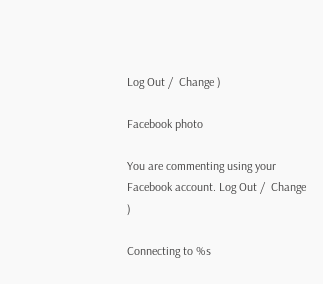Log Out /  Change )

Facebook photo

You are commenting using your Facebook account. Log Out /  Change )

Connecting to %s